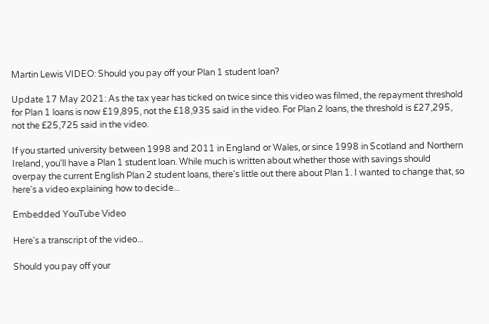Martin Lewis VIDEO: Should you pay off your Plan 1 student loan?

Update 17 May 2021: As the tax year has ticked on twice since this video was filmed, the repayment threshold for Plan 1 loans is now £19,895, not the £18,935 said in the video. For Plan 2 loans, the threshold is £27,295, not the £25,725 said in the video.

If you started university between 1998 and 2011 in England or Wales, or since 1998 in Scotland and Northern Ireland, you'll have a Plan 1 student loan. While much is written about whether those with savings should overpay the current English Plan 2 student loans, there's little out there about Plan 1. I wanted to change that, so here's a video explaining how to decide...

Embedded YouTube Video

Here's a transcript of the video...

Should you pay off your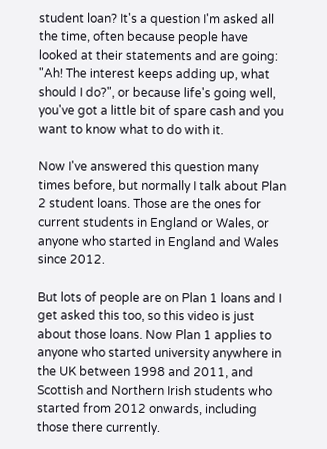student loan? It's a question I'm asked all the time, often because people have looked at their statements and are going: "Ah! The interest keeps adding up, what should I do?", or because life's going well, you've got a little bit of spare cash and you want to know what to do with it.

Now I've answered this question many times before, but normally I talk about Plan 2 student loans. Those are the ones for current students in England or Wales, or anyone who started in England and Wales since 2012.

But lots of people are on Plan 1 loans and I get asked this too, so this video is just about those loans. Now Plan 1 applies to anyone who started university anywhere in the UK between 1998 and 2011, and Scottish and Northern Irish students who started from 2012 onwards, including those there currently.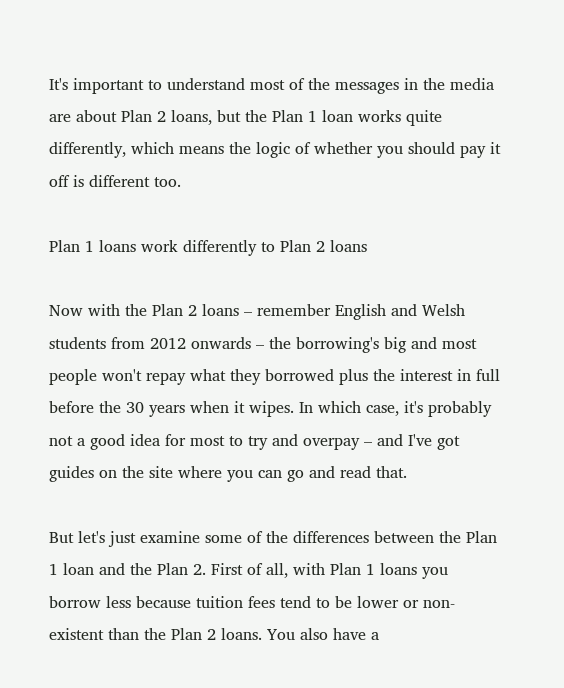It's important to understand most of the messages in the media are about Plan 2 loans, but the Plan 1 loan works quite differently, which means the logic of whether you should pay it off is different too.

Plan 1 loans work differently to Plan 2 loans

Now with the Plan 2 loans – remember English and Welsh students from 2012 onwards – the borrowing's big and most people won't repay what they borrowed plus the interest in full before the 30 years when it wipes. In which case, it's probably not a good idea for most to try and overpay – and I've got guides on the site where you can go and read that.

But let's just examine some of the differences between the Plan 1 loan and the Plan 2. First of all, with Plan 1 loans you borrow less because tuition fees tend to be lower or non-existent than the Plan 2 loans. You also have a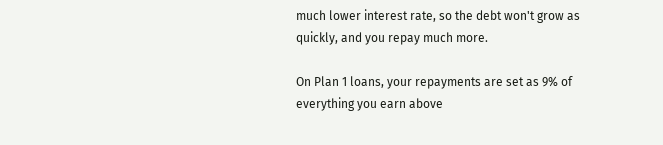much lower interest rate, so the debt won't grow as quickly, and you repay much more.

On Plan 1 loans, your repayments are set as 9% of everything you earn above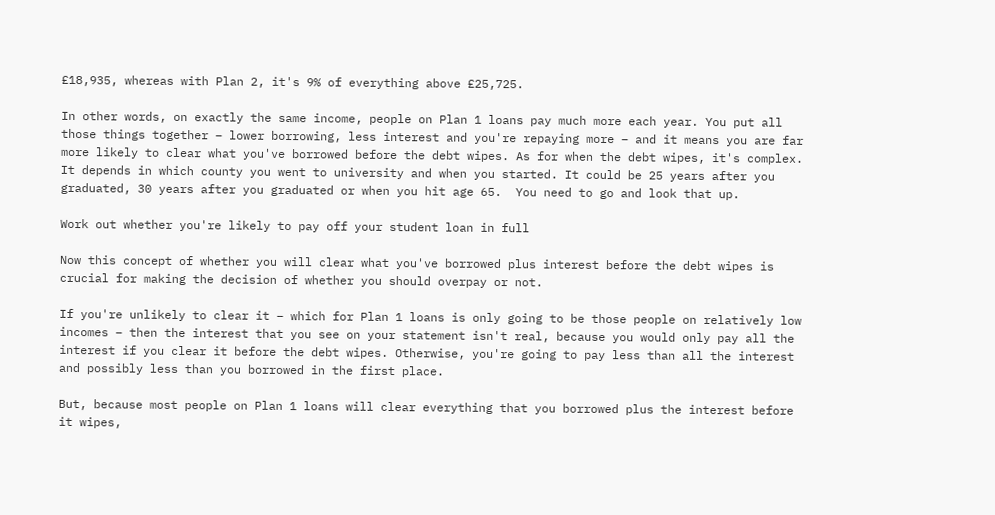£18,935, whereas with Plan 2, it's 9% of everything above £25,725.

In other words, on exactly the same income, people on Plan 1 loans pay much more each year. You put all those things together – lower borrowing, less interest and you're repaying more – and it means you are far more likely to clear what you've borrowed before the debt wipes. As for when the debt wipes, it's complex. It depends in which county you went to university and when you started. It could be 25 years after you graduated, 30 years after you graduated or when you hit age 65.  You need to go and look that up.

Work out whether you're likely to pay off your student loan in full

Now this concept of whether you will clear what you've borrowed plus interest before the debt wipes is crucial for making the decision of whether you should overpay or not.

If you're unlikely to clear it – which for Plan 1 loans is only going to be those people on relatively low incomes – then the interest that you see on your statement isn't real, because you would only pay all the interest if you clear it before the debt wipes. Otherwise, you're going to pay less than all the interest and possibly less than you borrowed in the first place.

But, because most people on Plan 1 loans will clear everything that you borrowed plus the interest before it wipes,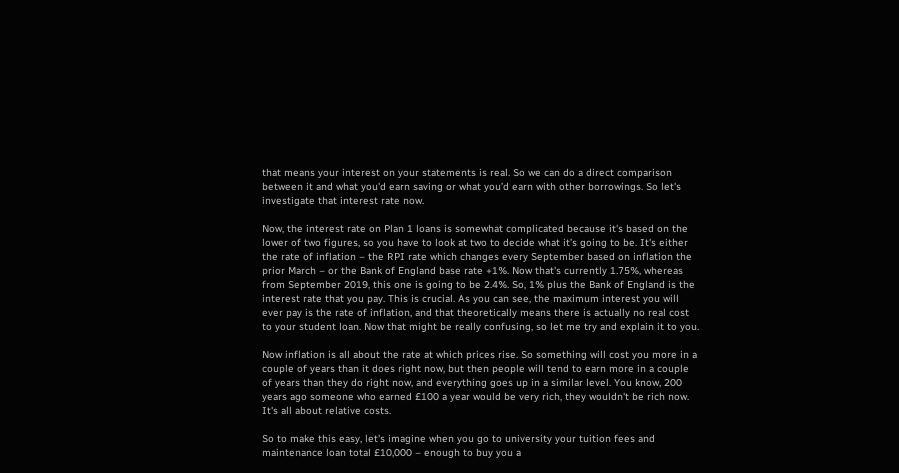that means your interest on your statements is real. So we can do a direct comparison between it and what you'd earn saving or what you’d earn with other borrowings. So let's investigate that interest rate now.

Now, the interest rate on Plan 1 loans is somewhat complicated because it's based on the lower of two figures, so you have to look at two to decide what it’s going to be. It's either the rate of inflation – the RPI rate which changes every September based on inflation the prior March – or the Bank of England base rate +1%. Now that's currently 1.75%, whereas from September 2019, this one is going to be 2.4%. So, 1% plus the Bank of England is the interest rate that you pay. This is crucial. As you can see, the maximum interest you will ever pay is the rate of inflation, and that theoretically means there is actually no real cost to your student loan. Now that might be really confusing, so let me try and explain it to you.

Now inflation is all about the rate at which prices rise. So something will cost you more in a couple of years than it does right now, but then people will tend to earn more in a couple of years than they do right now, and everything goes up in a similar level. You know, 200 years ago someone who earned £100 a year would be very rich, they wouldn't be rich now. It's all about relative costs.

So to make this easy, let's imagine when you go to university your tuition fees and maintenance loan total £10,000 – enough to buy you a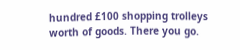hundred £100 shopping trolleys worth of goods. There you go.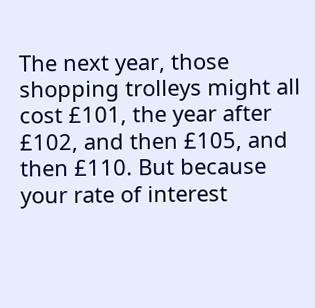The next year, those shopping trolleys might all cost £101, the year after £102, and then £105, and then £110. But because your rate of interest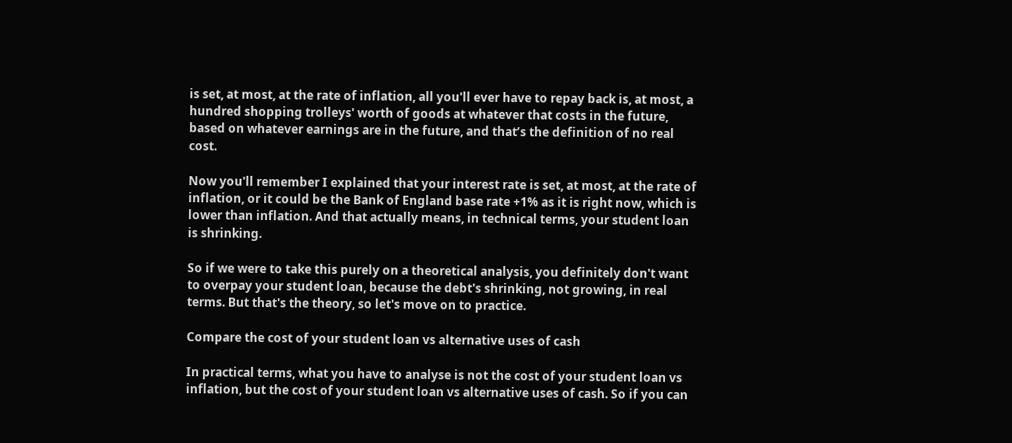is set, at most, at the rate of inflation, all you'll ever have to repay back is, at most, a hundred shopping trolleys' worth of goods at whatever that costs in the future, based on whatever earnings are in the future, and that’s the definition of no real cost.

Now you'll remember I explained that your interest rate is set, at most, at the rate of inflation, or it could be the Bank of England base rate +1% as it is right now, which is lower than inflation. And that actually means, in technical terms, your student loan is shrinking.

So if we were to take this purely on a theoretical analysis, you definitely don't want to overpay your student loan, because the debt's shrinking, not growing, in real terms. But that's the theory, so let's move on to practice.

Compare the cost of your student loan vs alternative uses of cash

In practical terms, what you have to analyse is not the cost of your student loan vs inflation, but the cost of your student loan vs alternative uses of cash. So if you can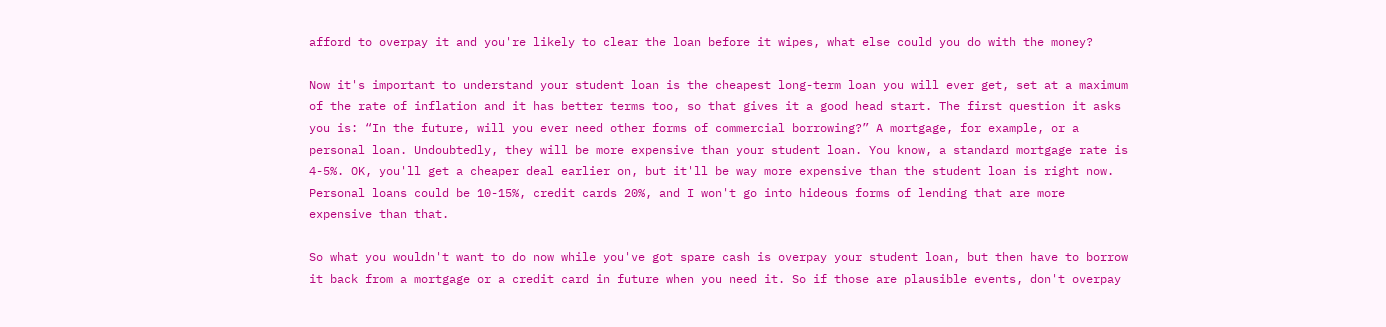afford to overpay it and you're likely to clear the loan before it wipes, what else could you do with the money?

Now it's important to understand your student loan is the cheapest long-term loan you will ever get, set at a maximum of the rate of inflation and it has better terms too, so that gives it a good head start. The first question it asks you is: “In the future, will you ever need other forms of commercial borrowing?” A mortgage, for example, or a personal loan. Undoubtedly, they will be more expensive than your student loan. You know, a standard mortgage rate is 4-5%. OK, you'll get a cheaper deal earlier on, but it'll be way more expensive than the student loan is right now. Personal loans could be 10-15%, credit cards 20%, and I won't go into hideous forms of lending that are more expensive than that.

So what you wouldn't want to do now while you've got spare cash is overpay your student loan, but then have to borrow it back from a mortgage or a credit card in future when you need it. So if those are plausible events, don't overpay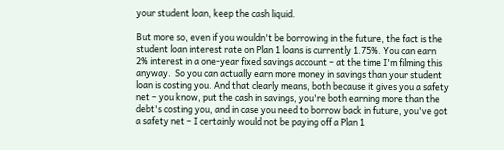your student loan, keep the cash liquid.

But more so, even if you wouldn't be borrowing in the future, the fact is the student loan interest rate on Plan 1 loans is currently 1.75%. You can earn 2% interest in a one-year fixed savings account – at the time I'm filming this anyway.  So you can actually earn more money in savings than your student loan is costing you. And that clearly means, both because it gives you a safety net – you know, put the cash in savings, you're both earning more than the debt's costing you, and in case you need to borrow back in future, you've got a safety net – I certainly would not be paying off a Plan 1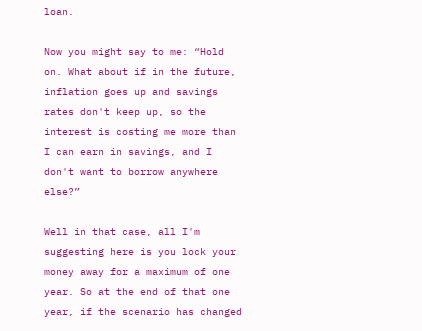loan.

Now you might say to me: “Hold on. What about if in the future, inflation goes up and savings rates don't keep up, so the interest is costing me more than I can earn in savings, and I don't want to borrow anywhere else?”

Well in that case, all I'm suggesting here is you lock your money away for a maximum of one year. So at the end of that one year, if the scenario has changed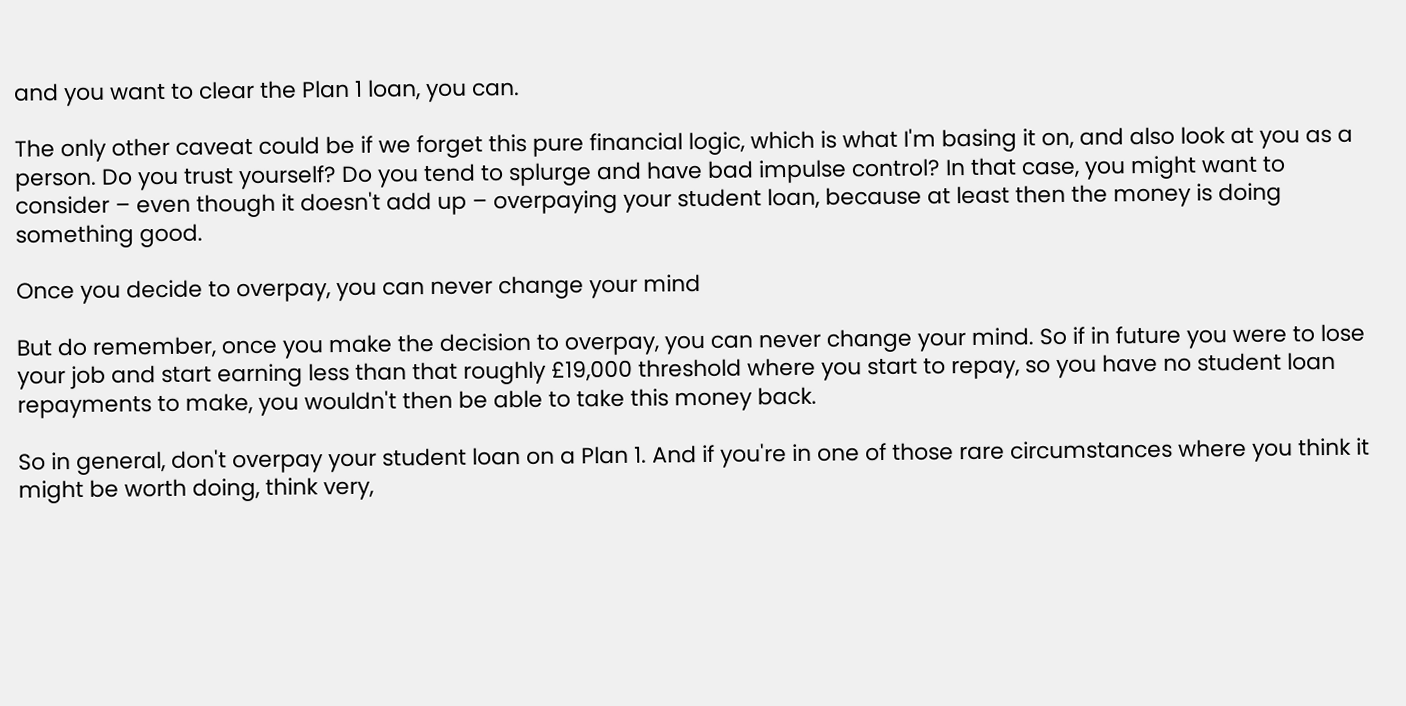and you want to clear the Plan 1 loan, you can.

The only other caveat could be if we forget this pure financial logic, which is what I'm basing it on, and also look at you as a person. Do you trust yourself? Do you tend to splurge and have bad impulse control? In that case, you might want to consider – even though it doesn't add up – overpaying your student loan, because at least then the money is doing something good.

Once you decide to overpay, you can never change your mind

But do remember, once you make the decision to overpay, you can never change your mind. So if in future you were to lose your job and start earning less than that roughly £19,000 threshold where you start to repay, so you have no student loan repayments to make, you wouldn't then be able to take this money back.

So in general, don't overpay your student loan on a Plan 1. And if you're in one of those rare circumstances where you think it might be worth doing, think very,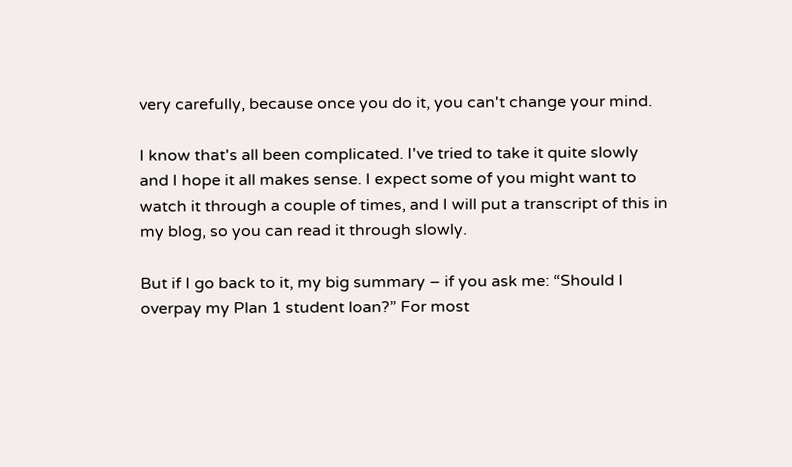very carefully, because once you do it, you can't change your mind.

I know that's all been complicated. I've tried to take it quite slowly and I hope it all makes sense. I expect some of you might want to watch it through a couple of times, and I will put a transcript of this in my blog, so you can read it through slowly.

But if I go back to it, my big summary – if you ask me: “Should I overpay my Plan 1 student loan?” For most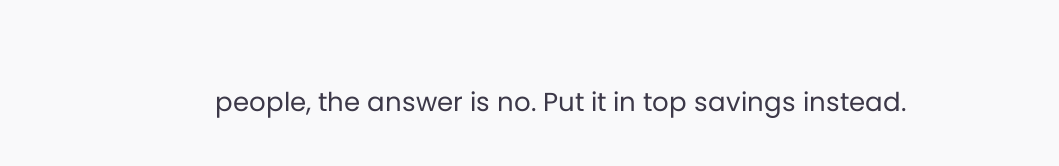people, the answer is no. Put it in top savings instead.